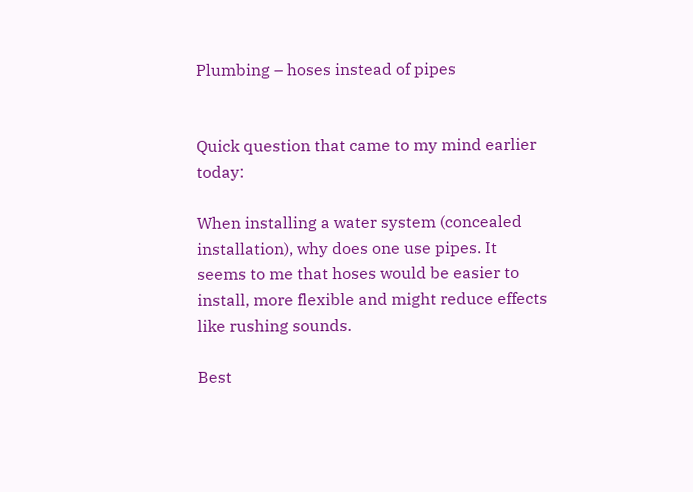Plumbing – hoses instead of pipes


Quick question that came to my mind earlier today:

When installing a water system (concealed installation), why does one use pipes. It seems to me that hoses would be easier to install, more flexible and might reduce effects like rushing sounds.

Best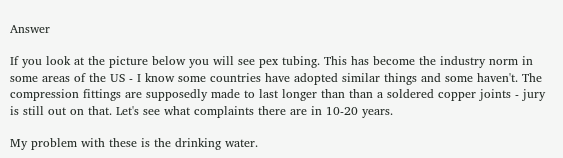Answer

If you look at the picture below you will see pex tubing. This has become the industry norm in some areas of the US - I know some countries have adopted similar things and some haven't. The compression fittings are supposedly made to last longer than than a soldered copper joints - jury is still out on that. Let's see what complaints there are in 10-20 years.

My problem with these is the drinking water.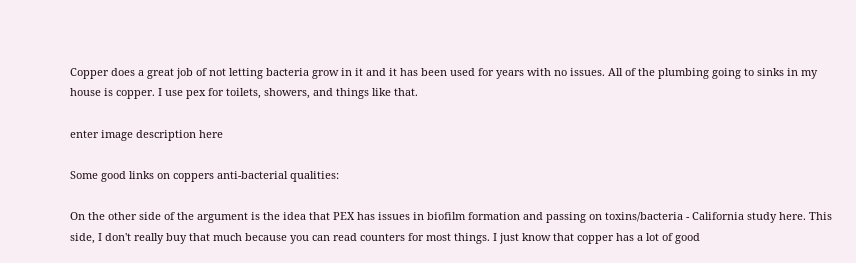Copper does a great job of not letting bacteria grow in it and it has been used for years with no issues. All of the plumbing going to sinks in my house is copper. I use pex for toilets, showers, and things like that.

enter image description here

Some good links on coppers anti-bacterial qualities:

On the other side of the argument is the idea that PEX has issues in biofilm formation and passing on toxins/bacteria - California study here. This side, I don't really buy that much because you can read counters for most things. I just know that copper has a lot of good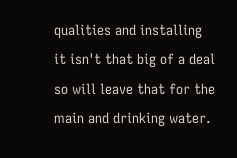qualities and installing it isn't that big of a deal so will leave that for the main and drinking water.